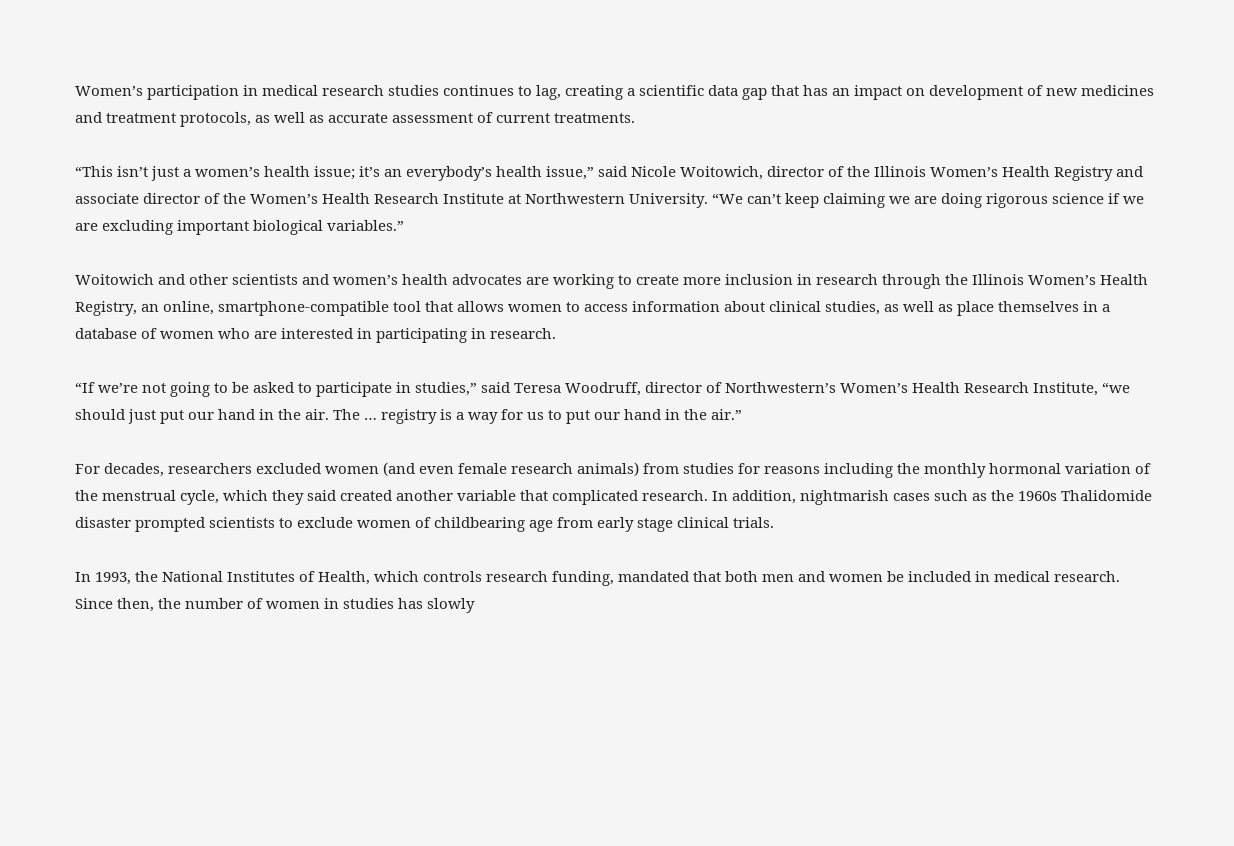Women’s participation in medical research studies continues to lag, creating a scientific data gap that has an impact on development of new medicines and treatment protocols, as well as accurate assessment of current treatments.

“This isn’t just a women’s health issue; it’s an everybody’s health issue,” said Nicole Woitowich, director of the Illinois Women’s Health Registry and associate director of the Women’s Health Research Institute at Northwestern University. “We can’t keep claiming we are doing rigorous science if we are excluding important biological variables.”

Woitowich and other scientists and women’s health advocates are working to create more inclusion in research through the Illinois Women’s Health Registry, an online, smartphone-compatible tool that allows women to access information about clinical studies, as well as place themselves in a database of women who are interested in participating in research.

“If we’re not going to be asked to participate in studies,” said Teresa Woodruff, director of Northwestern’s Women’s Health Research Institute, “we should just put our hand in the air. The … registry is a way for us to put our hand in the air.”

For decades, researchers excluded women (and even female research animals) from studies for reasons including the monthly hormonal variation of the menstrual cycle, which they said created another variable that complicated research. In addition, nightmarish cases such as the 1960s Thalidomide disaster prompted scientists to exclude women of childbearing age from early stage clinical trials.

In 1993, the National Institutes of Health, which controls research funding, mandated that both men and women be included in medical research. Since then, the number of women in studies has slowly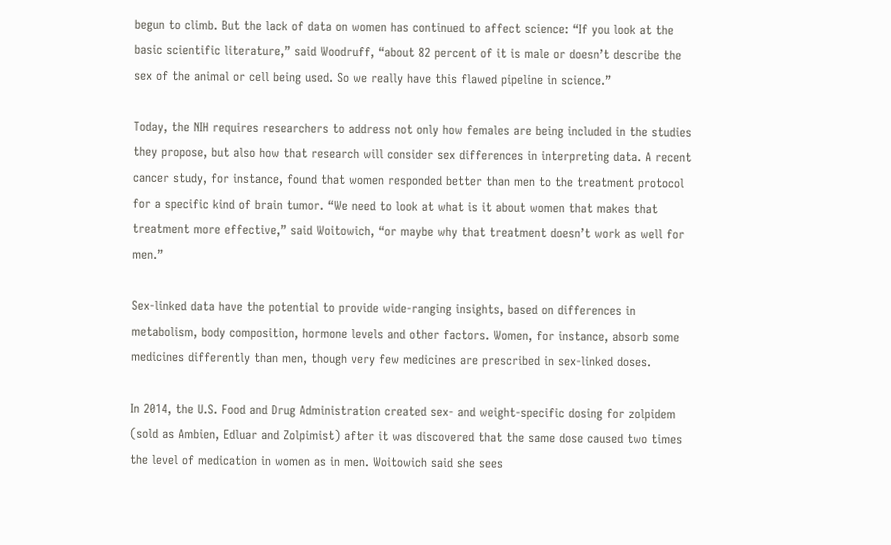begun to climb. But the lack of data on women has continued to affect science: “If you look at the basic scientific literature,” said Woodruff, “about 82 percent of it is male or doesn’t describe the sex of the animal or cell being used. So we really have this flawed pipeline in science.”

Today, the NIH requires researchers to address not only how females are being included in the studies they propose, but also how that research will consider sex differences in interpreting data. A recent cancer study, for instance, found that women responded better than men to the treatment protocol for a specific kind of brain tumor. “We need to look at what is it about women that makes that treatment more effective,” said Woitowich, “or maybe why that treatment doesn’t work as well for men.”

Sex-linked data have the potential to provide wide-ranging insights, based on differences in metabolism, body composition, hormone levels and other factors. Women, for instance, absorb some medicines differently than men, though very few medicines are prescribed in sex-linked doses.

In 2014, the U.S. Food and Drug Administration created sex- and weight-specific dosing for zolpidem (sold as Ambien, Edluar and Zolpimist) after it was discovered that the same dose caused two times the level of medication in women as in men. Woitowich said she sees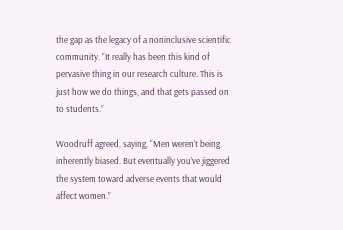the gap as the legacy of a noninclusive scientific community. “It really has been this kind of pervasive thing in our research culture. This is just how we do things, and that gets passed on to students.”

Woodruff agreed, saying, “Men weren’t being inherently biased. But eventually you’ve jiggered the system toward adverse events that would affect women.”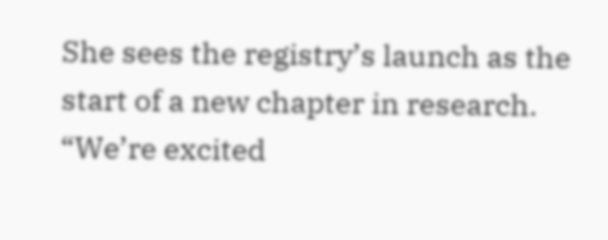She sees the registry’s launch as the start of a new chapter in research. “We’re excited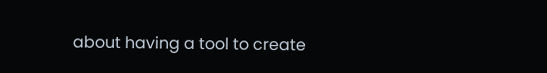about having a tool to create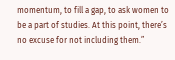momentum, to fill a gap, to ask women to be a part of studies. At this point, there’s no excuse for not including them.”